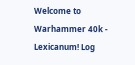Welcome to Warhammer 40k - Lexicanum! Log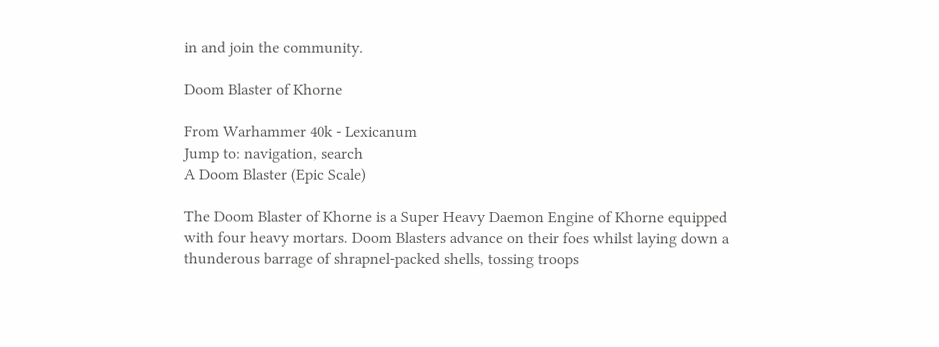in and join the community.

Doom Blaster of Khorne

From Warhammer 40k - Lexicanum
Jump to: navigation, search
A Doom Blaster (Epic Scale)

The Doom Blaster of Khorne is a Super Heavy Daemon Engine of Khorne equipped with four heavy mortars. Doom Blasters advance on their foes whilst laying down a thunderous barrage of shrapnel-packed shells, tossing troops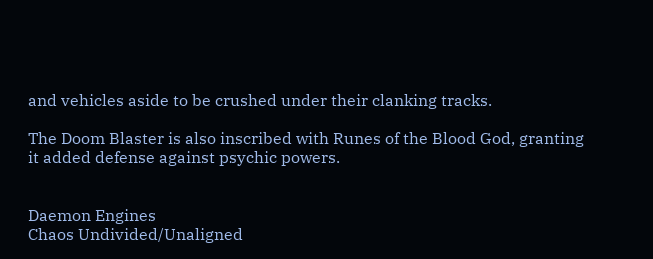and vehicles aside to be crushed under their clanking tracks.

The Doom Blaster is also inscribed with Runes of the Blood God, granting it added defense against psychic powers.


Daemon Engines
Chaos Undivided/Unaligned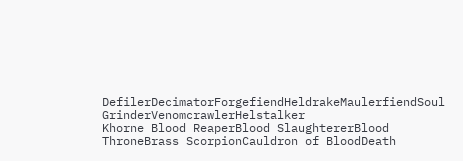DefilerDecimatorForgefiendHeldrakeMaulerfiendSoul GrinderVenomcrawlerHelstalker
Khorne Blood ReaperBlood SlaughtererBlood ThroneBrass ScorpionCauldron of BloodDeath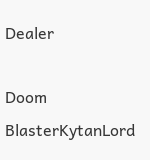Dealer

Doom BlasterKytanLord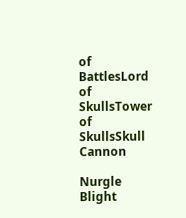of BattlesLord of SkullsTower of SkullsSkull Cannon

Nurgle Blight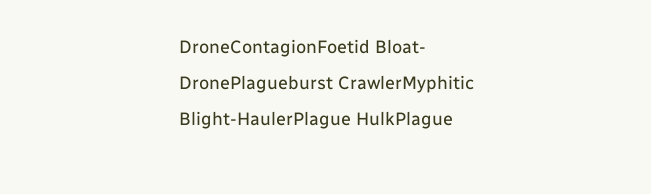DroneContagionFoetid Bloat-DronePlagueburst CrawlerMyphitic Blight-HaulerPlague HulkPlague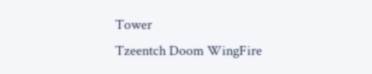Tower
Tzeentch Doom WingFire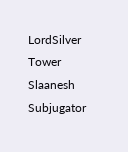LordSilver Tower
Slaanesh Subjugator